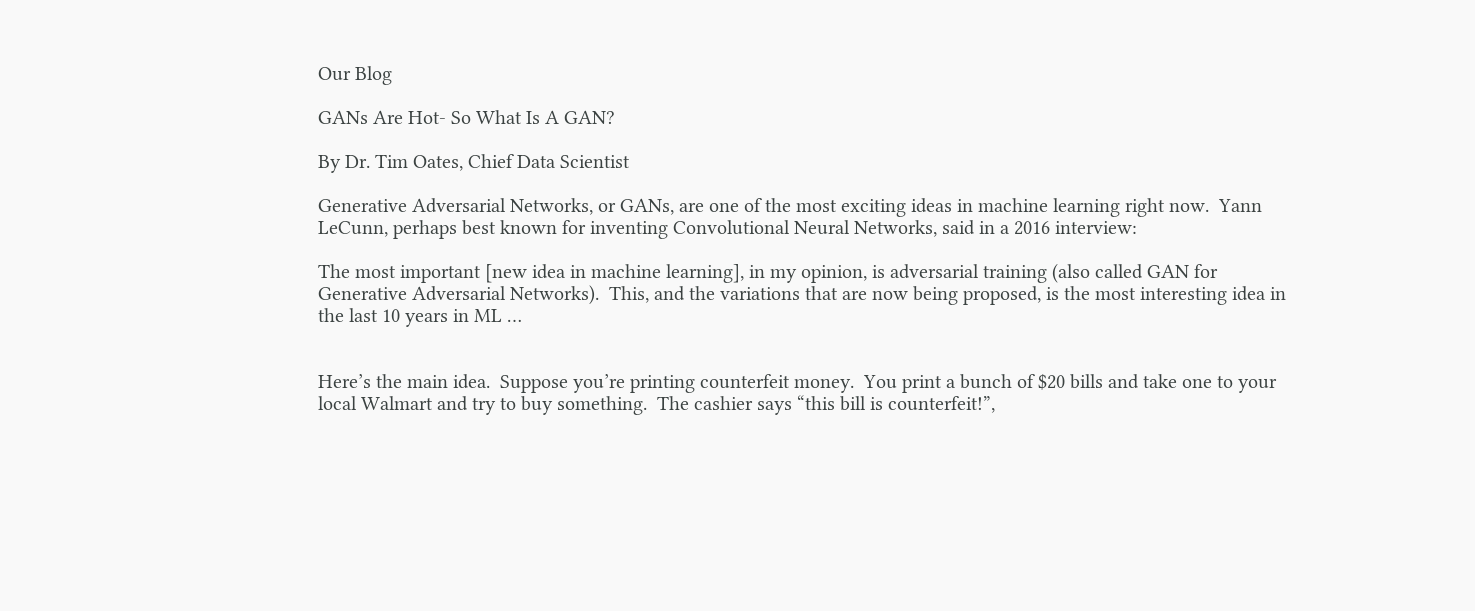Our Blog

GANs Are Hot- So What Is A GAN?

By Dr. Tim Oates, Chief Data Scientist

Generative Adversarial Networks, or GANs, are one of the most exciting ideas in machine learning right now.  Yann LeCunn, perhaps best known for inventing Convolutional Neural Networks, said in a 2016 interview:

The most important [new idea in machine learning], in my opinion, is adversarial training (also called GAN for Generative Adversarial Networks).  This, and the variations that are now being proposed, is the most interesting idea in the last 10 years in ML …


Here’s the main idea.  Suppose you’re printing counterfeit money.  You print a bunch of $20 bills and take one to your local Walmart and try to buy something.  The cashier says “this bill is counterfeit!”,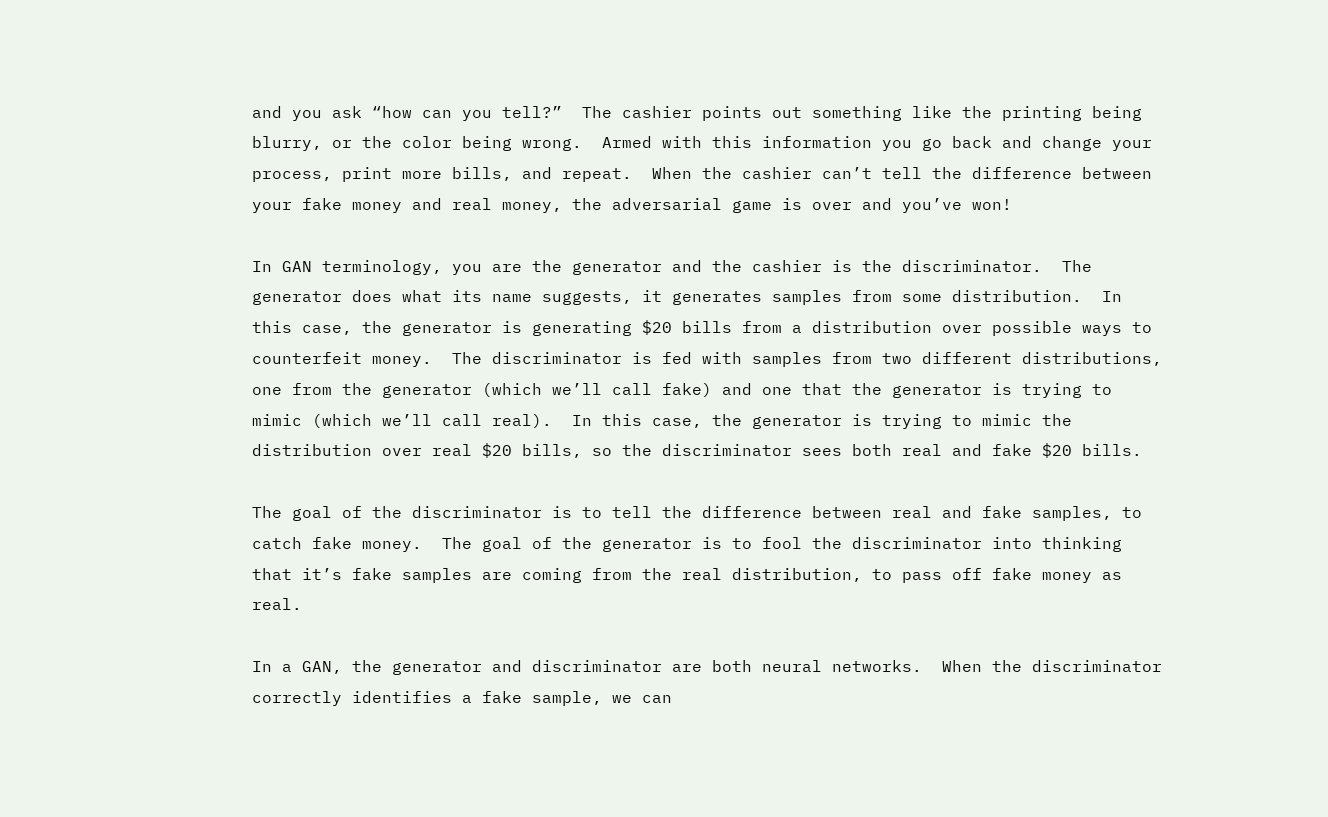and you ask “how can you tell?”  The cashier points out something like the printing being blurry, or the color being wrong.  Armed with this information you go back and change your process, print more bills, and repeat.  When the cashier can’t tell the difference between your fake money and real money, the adversarial game is over and you’ve won!

In GAN terminology, you are the generator and the cashier is the discriminator.  The generator does what its name suggests, it generates samples from some distribution.  In this case, the generator is generating $20 bills from a distribution over possible ways to counterfeit money.  The discriminator is fed with samples from two different distributions, one from the generator (which we’ll call fake) and one that the generator is trying to mimic (which we’ll call real).  In this case, the generator is trying to mimic the distribution over real $20 bills, so the discriminator sees both real and fake $20 bills.

The goal of the discriminator is to tell the difference between real and fake samples, to catch fake money.  The goal of the generator is to fool the discriminator into thinking that it’s fake samples are coming from the real distribution, to pass off fake money as real.

In a GAN, the generator and discriminator are both neural networks.  When the discriminator correctly identifies a fake sample, we can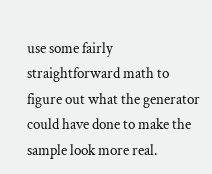use some fairly straightforward math to figure out what the generator could have done to make the sample look more real.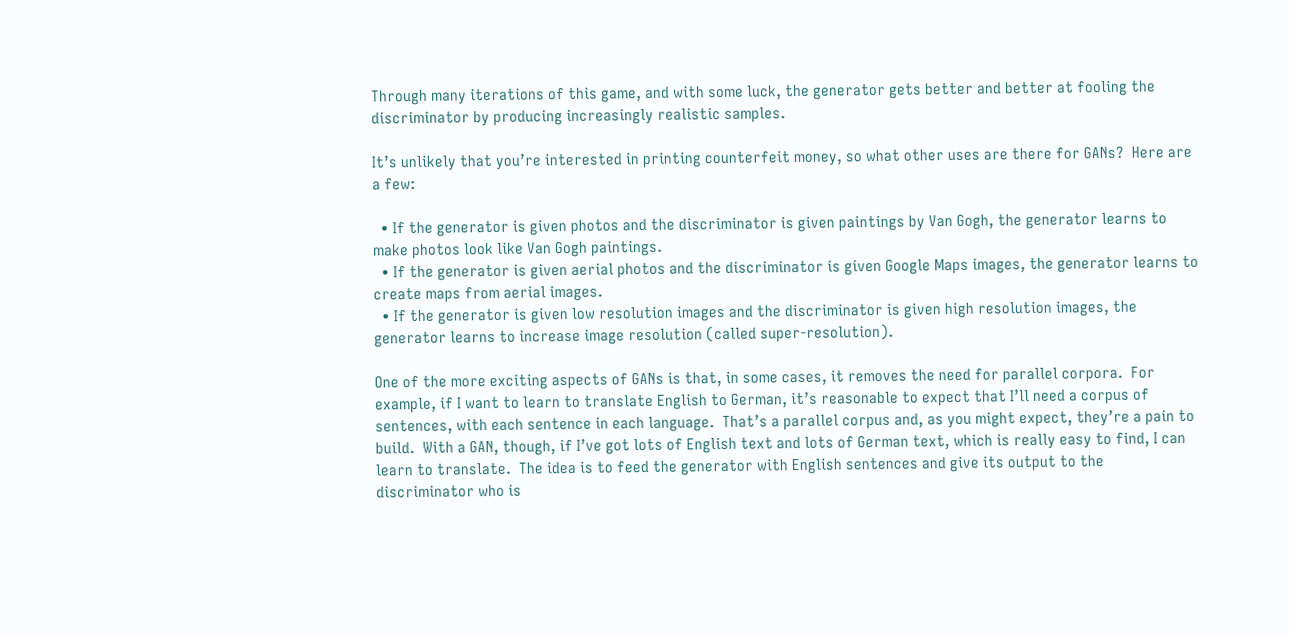Through many iterations of this game, and with some luck, the generator gets better and better at fooling the discriminator by producing increasingly realistic samples.

It’s unlikely that you’re interested in printing counterfeit money, so what other uses are there for GANs?  Here are a few:

  • If the generator is given photos and the discriminator is given paintings by Van Gogh, the generator learns to make photos look like Van Gogh paintings.
  • If the generator is given aerial photos and the discriminator is given Google Maps images, the generator learns to create maps from aerial images.
  • If the generator is given low resolution images and the discriminator is given high resolution images, the generator learns to increase image resolution (called super-resolution).

One of the more exciting aspects of GANs is that, in some cases, it removes the need for parallel corpora.  For example, if I want to learn to translate English to German, it’s reasonable to expect that I’ll need a corpus of sentences, with each sentence in each language.  That’s a parallel corpus and, as you might expect, they’re a pain to build.  With a GAN, though, if I’ve got lots of English text and lots of German text, which is really easy to find, I can learn to translate.  The idea is to feed the generator with English sentences and give its output to the discriminator who is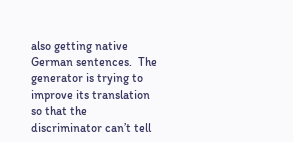also getting native German sentences.  The generator is trying to improve its translation so that the discriminator can’t tell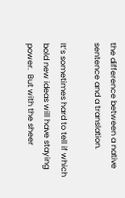the difference between a native sentence and a translation.

It’s sometimes hard to tell if which bold new ideas will have staying power.  But with the sheer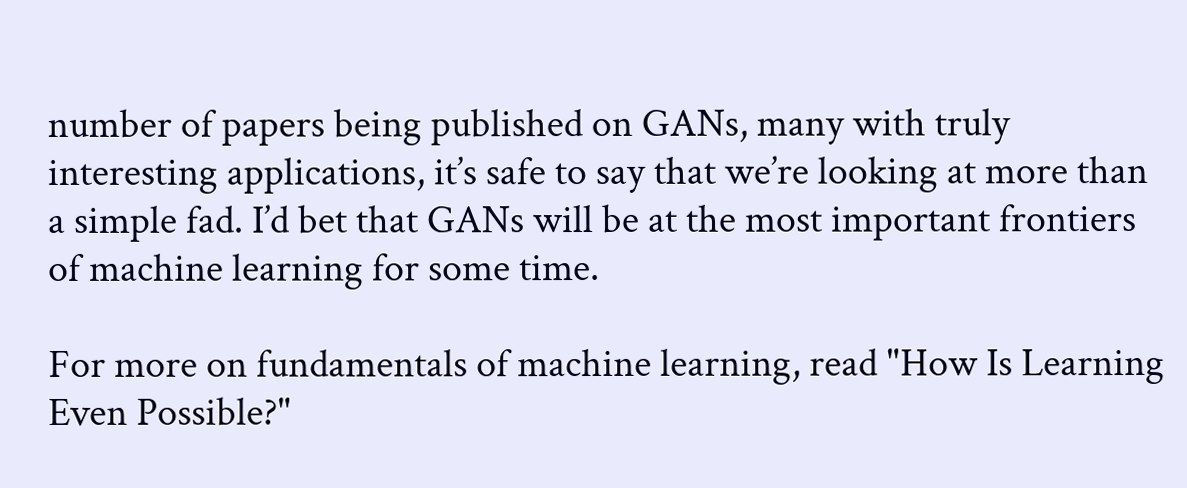number of papers being published on GANs, many with truly interesting applications, it’s safe to say that we’re looking at more than a simple fad. I’d bet that GANs will be at the most important frontiers of machine learning for some time.

For more on fundamentals of machine learning, read "How Is Learning Even Possible?"